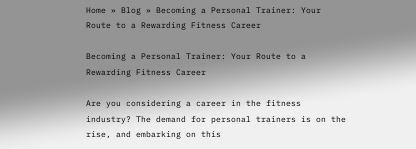Home » Blog » Becoming a Personal Trainer: Your Route to a Rewarding Fitness Career

Becoming a Personal Trainer: Your Route to a Rewarding Fitness Career

Are you considering a career in the fitness industry? The demand for personal trainers is on the rise, and embarking on this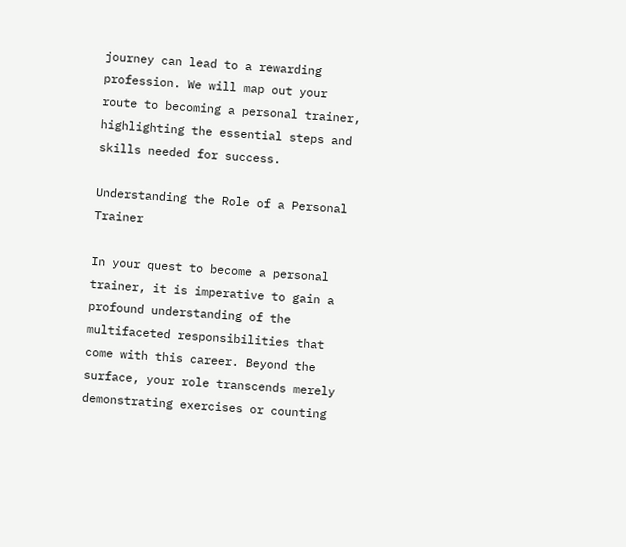journey can lead to a rewarding profession. We will map out your route to becoming a personal trainer, highlighting the essential steps and skills needed for success.

Understanding the Role of a Personal Trainer

In your quest to become a personal trainer, it is imperative to gain a profound understanding of the multifaceted responsibilities that come with this career. Beyond the surface, your role transcends merely demonstrating exercises or counting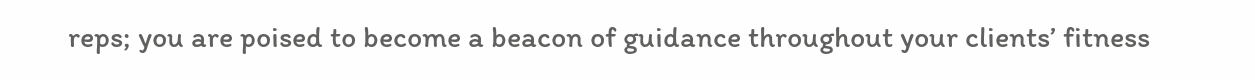reps; you are poised to become a beacon of guidance throughout your clients’ fitness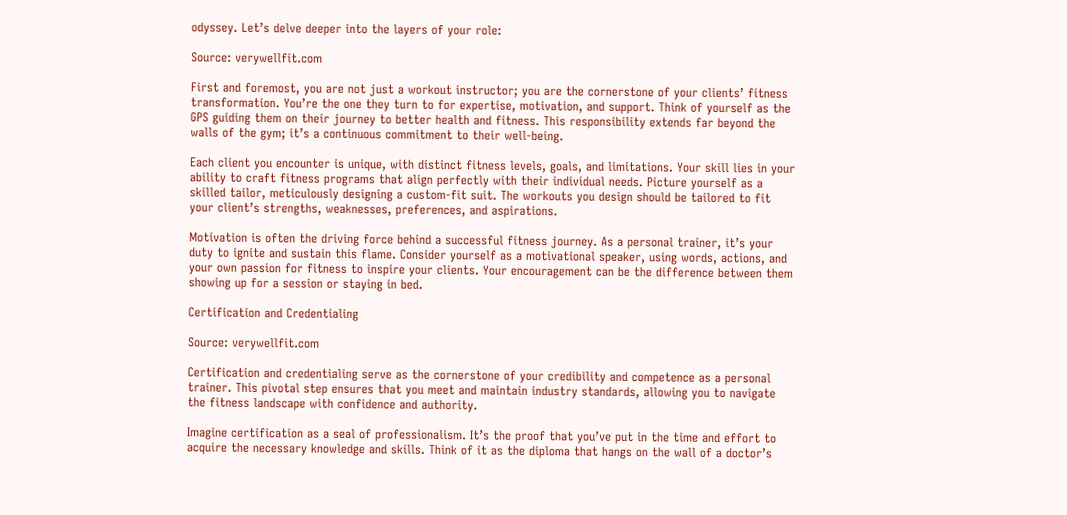odyssey. Let’s delve deeper into the layers of your role:

Source: verywellfit.com

First and foremost, you are not just a workout instructor; you are the cornerstone of your clients’ fitness transformation. You’re the one they turn to for expertise, motivation, and support. Think of yourself as the GPS guiding them on their journey to better health and fitness. This responsibility extends far beyond the walls of the gym; it’s a continuous commitment to their well-being.

Each client you encounter is unique, with distinct fitness levels, goals, and limitations. Your skill lies in your ability to craft fitness programs that align perfectly with their individual needs. Picture yourself as a skilled tailor, meticulously designing a custom-fit suit. The workouts you design should be tailored to fit your client’s strengths, weaknesses, preferences, and aspirations.

Motivation is often the driving force behind a successful fitness journey. As a personal trainer, it’s your duty to ignite and sustain this flame. Consider yourself as a motivational speaker, using words, actions, and your own passion for fitness to inspire your clients. Your encouragement can be the difference between them showing up for a session or staying in bed.

Certification and Credentialing

Source: verywellfit.com

Certification and credentialing serve as the cornerstone of your credibility and competence as a personal trainer. This pivotal step ensures that you meet and maintain industry standards, allowing you to navigate the fitness landscape with confidence and authority.

Imagine certification as a seal of professionalism. It’s the proof that you’ve put in the time and effort to acquire the necessary knowledge and skills. Think of it as the diploma that hangs on the wall of a doctor’s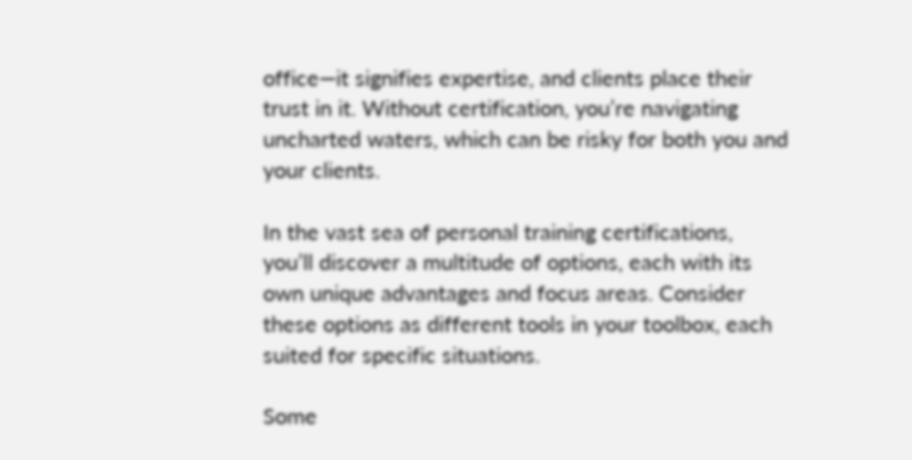office—it signifies expertise, and clients place their trust in it. Without certification, you’re navigating uncharted waters, which can be risky for both you and your clients.

In the vast sea of personal training certifications, you’ll discover a multitude of options, each with its own unique advantages and focus areas. Consider these options as different tools in your toolbox, each suited for specific situations.

Some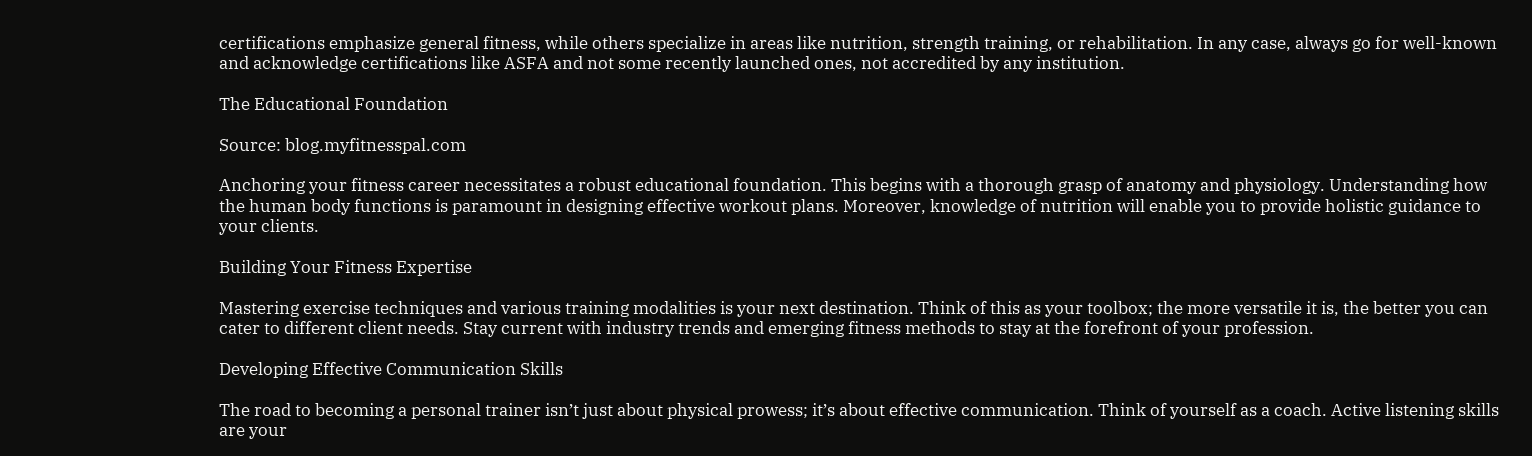certifications emphasize general fitness, while others specialize in areas like nutrition, strength training, or rehabilitation. In any case, always go for well-known and acknowledge certifications like ASFA and not some recently launched ones, not accredited by any institution.

The Educational Foundation

Source: blog.myfitnesspal.com

Anchoring your fitness career necessitates a robust educational foundation. This begins with a thorough grasp of anatomy and physiology. Understanding how the human body functions is paramount in designing effective workout plans. Moreover, knowledge of nutrition will enable you to provide holistic guidance to your clients.

Building Your Fitness Expertise

Mastering exercise techniques and various training modalities is your next destination. Think of this as your toolbox; the more versatile it is, the better you can cater to different client needs. Stay current with industry trends and emerging fitness methods to stay at the forefront of your profession.

Developing Effective Communication Skills

The road to becoming a personal trainer isn’t just about physical prowess; it’s about effective communication. Think of yourself as a coach. Active listening skills are your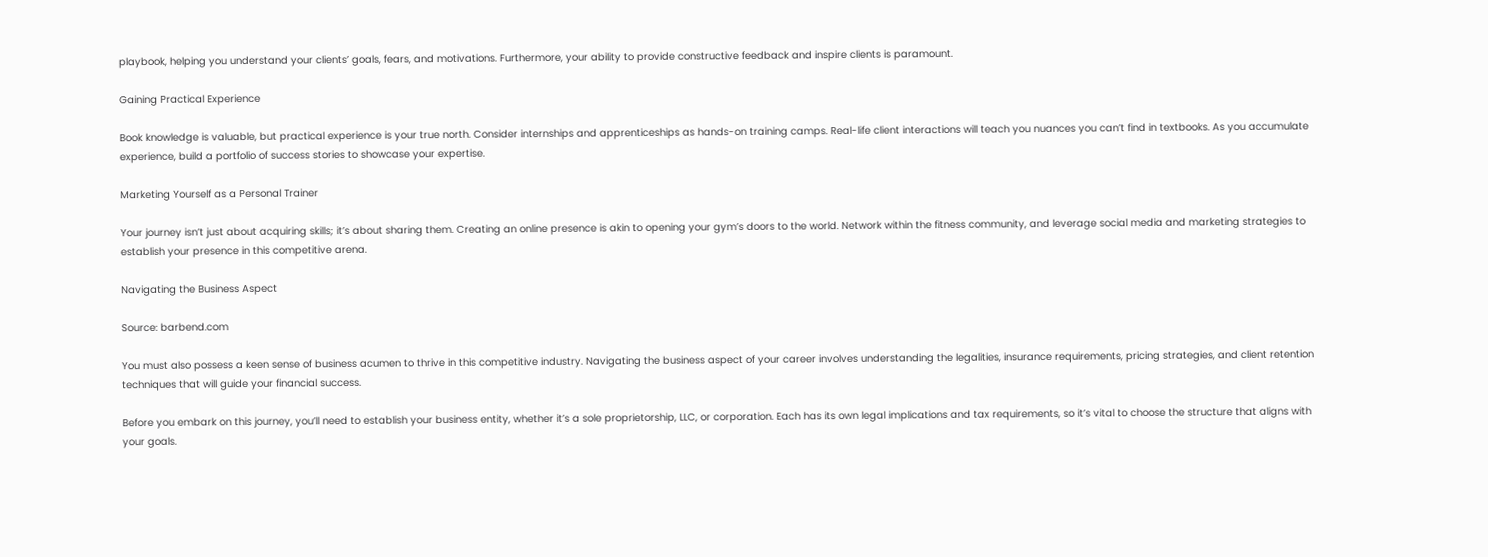playbook, helping you understand your clients’ goals, fears, and motivations. Furthermore, your ability to provide constructive feedback and inspire clients is paramount.

Gaining Practical Experience

Book knowledge is valuable, but practical experience is your true north. Consider internships and apprenticeships as hands-on training camps. Real-life client interactions will teach you nuances you can’t find in textbooks. As you accumulate experience, build a portfolio of success stories to showcase your expertise.

Marketing Yourself as a Personal Trainer

Your journey isn’t just about acquiring skills; it’s about sharing them. Creating an online presence is akin to opening your gym’s doors to the world. Network within the fitness community, and leverage social media and marketing strategies to establish your presence in this competitive arena.

Navigating the Business Aspect

Source: barbend.com

You must also possess a keen sense of business acumen to thrive in this competitive industry. Navigating the business aspect of your career involves understanding the legalities, insurance requirements, pricing strategies, and client retention techniques that will guide your financial success.

Before you embark on this journey, you’ll need to establish your business entity, whether it’s a sole proprietorship, LLC, or corporation. Each has its own legal implications and tax requirements, so it’s vital to choose the structure that aligns with your goals.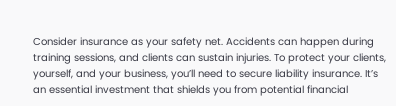Consider insurance as your safety net. Accidents can happen during training sessions, and clients can sustain injuries. To protect your clients, yourself, and your business, you’ll need to secure liability insurance. It’s an essential investment that shields you from potential financial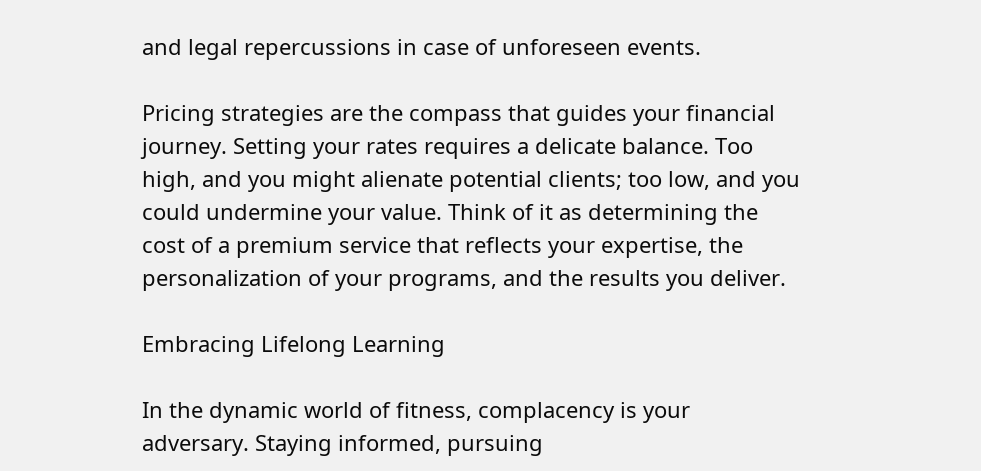and legal repercussions in case of unforeseen events.

Pricing strategies are the compass that guides your financial journey. Setting your rates requires a delicate balance. Too high, and you might alienate potential clients; too low, and you could undermine your value. Think of it as determining the cost of a premium service that reflects your expertise, the personalization of your programs, and the results you deliver.

Embracing Lifelong Learning

In the dynamic world of fitness, complacency is your adversary. Staying informed, pursuing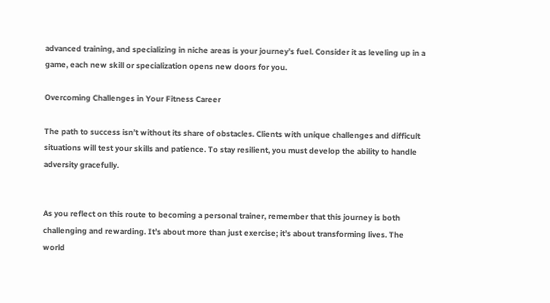advanced training, and specializing in niche areas is your journey’s fuel. Consider it as leveling up in a game, each new skill or specialization opens new doors for you.

Overcoming Challenges in Your Fitness Career

The path to success isn’t without its share of obstacles. Clients with unique challenges and difficult situations will test your skills and patience. To stay resilient, you must develop the ability to handle adversity gracefully.


As you reflect on this route to becoming a personal trainer, remember that this journey is both challenging and rewarding. It’s about more than just exercise; it’s about transforming lives. The world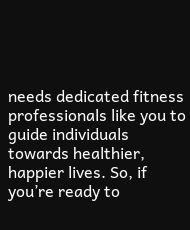needs dedicated fitness professionals like you to guide individuals towards healthier, happier lives. So, if you’re ready to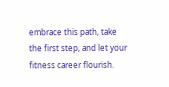embrace this path, take the first step, and let your fitness career flourish.